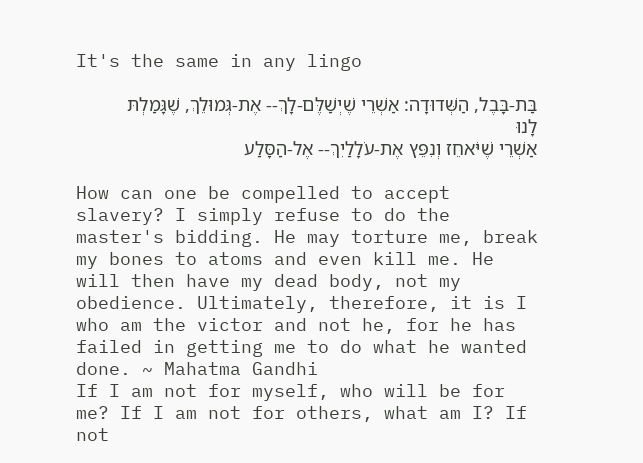It's the same in any lingo

בַּת-בָּבֶל, הַשְּׁדוּדָה: אַשְׁרֵי שֶׁיְשַׁלֶּם-לָךְ-- אֶת-גְּמוּלֵךְ, שֶׁגָּמַלְתּ לָנוּ
אַשְׁרֵי שֶׁיֹּאחֵז וְנִפֵּץ אֶת-עֹלָלַיִךְ-- אֶל-הַסָּלַע

How can one be compelled to accept slavery? I simply refuse to do the master's bidding. He may torture me, break my bones to atoms and even kill me. He will then have my dead body, not my obedience. Ultimately, therefore, it is I who am the victor and not he, for he has failed in getting me to do what he wanted done. ~ Mahatma Gandhi
If I am not for myself, who will be for me? If I am not for others, what am I? If not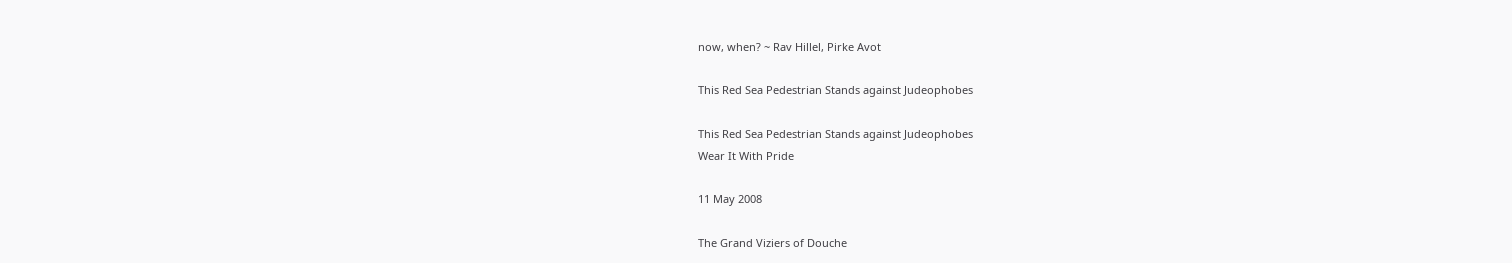now, when? ~ Rav Hillel, Pirke Avot

This Red Sea Pedestrian Stands against Judeophobes

This Red Sea Pedestrian Stands against Judeophobes
Wear It With Pride

11 May 2008

The Grand Viziers of Douche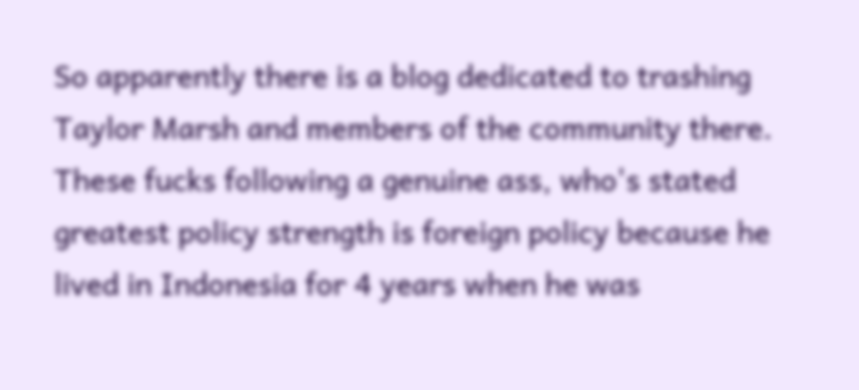So apparently there is a blog dedicated to trashing Taylor Marsh and members of the community there.  These fucks following a genuine ass, who's stated greatest policy strength is foreign policy because he lived in Indonesia for 4 years when he was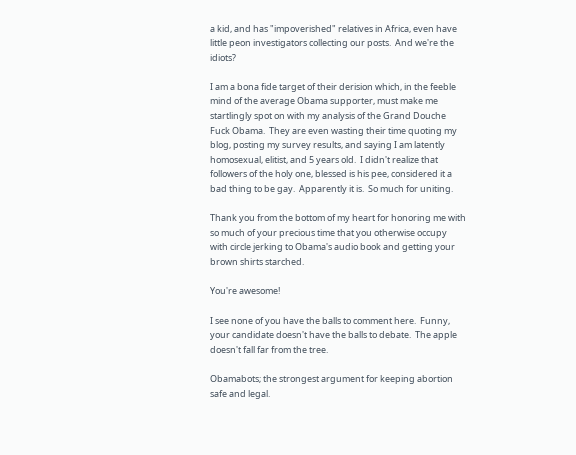a kid, and has "impoverished" relatives in Africa, even have little peon investigators collecting our posts.  And we're the idiots?

I am a bona fide target of their derision which, in the feeble mind of the average Obama supporter, must make me startlingly spot on with my analysis of the Grand Douche Fuck Obama.  They are even wasting their time quoting my blog, posting my survey results, and saying I am latently homosexual, elitist, and 5 years old.  I didn't realize that followers of the holy one, blessed is his pee, considered it a bad thing to be gay.  Apparently it is.  So much for uniting.

Thank you from the bottom of my heart for honoring me with so much of your precious time that you otherwise occupy with circle jerking to Obama's audio book and getting your brown shirts starched.

You're awesome!

I see none of you have the balls to comment here.  Funny, your candidate doesn't have the balls to debate.  The apple doesn't fall far from the tree.

Obamabots; the strongest argument for keeping abortion safe and legal.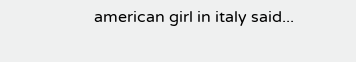american girl in italy said...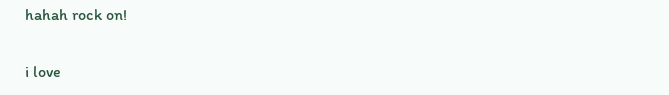hahah rock on!

i love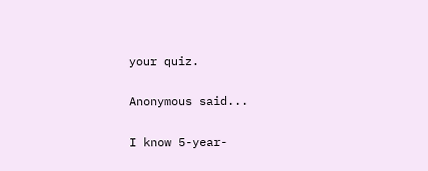your quiz.

Anonymous said...

I know 5-year-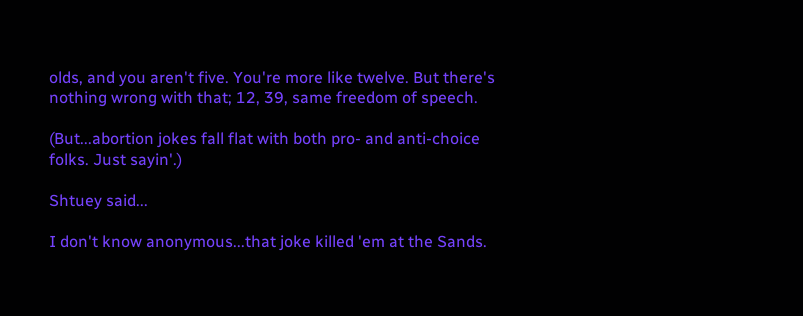olds, and you aren't five. You're more like twelve. But there's nothing wrong with that; 12, 39, same freedom of speech.

(But...abortion jokes fall flat with both pro- and anti-choice folks. Just sayin'.)

Shtuey said...

I don't know anonymous...that joke killed 'em at the Sands.